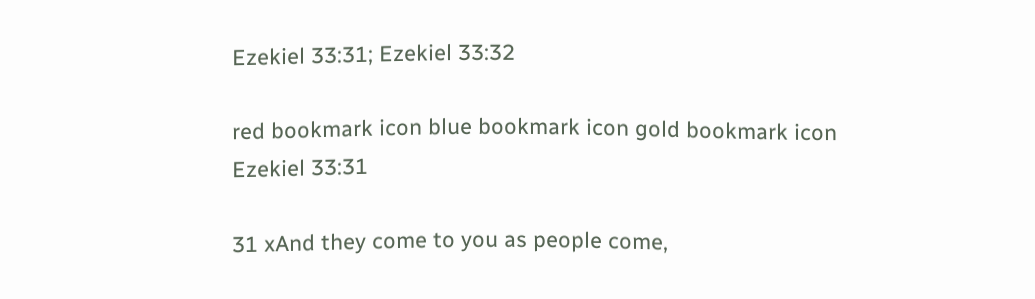Ezekiel 33:31; Ezekiel 33:32

red bookmark icon blue bookmark icon gold bookmark icon
Ezekiel 33:31

31 xAnd they come to you as people come,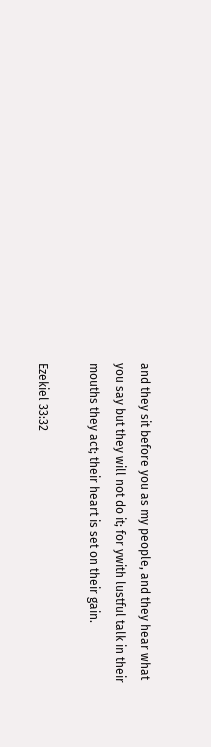and they sit before you as my people, and they hear what you say but they will not do it; for ywith lustful talk in their mouths they act; their heart is set on their gain.

Ezekiel 33:32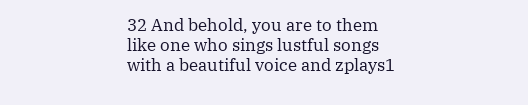32 And behold, you are to them like one who sings lustful songs with a beautiful voice and zplays1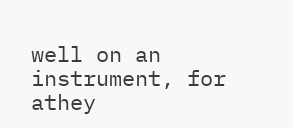well on an instrument, for athey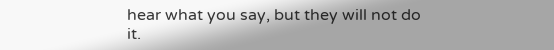hear what you say, but they will not do it.